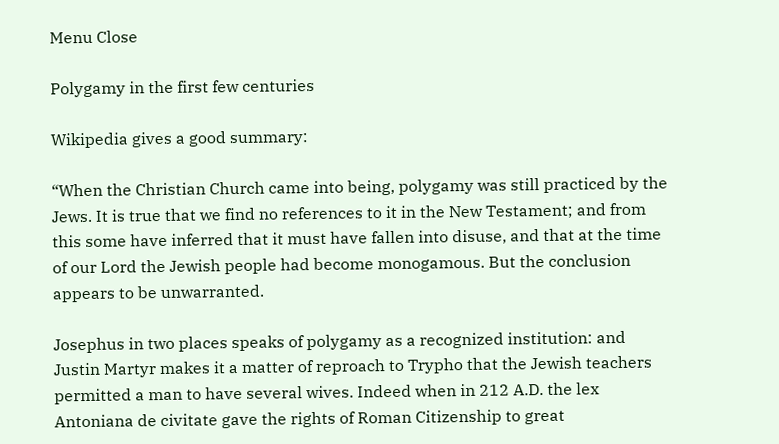Menu Close

Polygamy in the first few centuries

Wikipedia gives a good summary:

“When the Christian Church came into being, polygamy was still practiced by the Jews. It is true that we find no references to it in the New Testament; and from this some have inferred that it must have fallen into disuse, and that at the time of our Lord the Jewish people had become monogamous. But the conclusion appears to be unwarranted.

Josephus in two places speaks of polygamy as a recognized institution: and Justin Martyr makes it a matter of reproach to Trypho that the Jewish teachers permitted a man to have several wives. Indeed when in 212 A.D. the lex Antoniana de civitate gave the rights of Roman Citizenship to great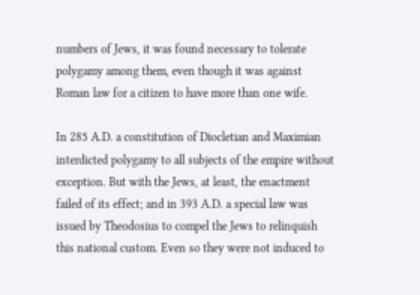numbers of Jews, it was found necessary to tolerate polygamy among them, even though it was against Roman law for a citizen to have more than one wife.

In 285 A.D. a constitution of Diocletian and Maximian interdicted polygamy to all subjects of the empire without exception. But with the Jews, at least, the enactment failed of its effect; and in 393 A.D. a special law was issued by Theodosius to compel the Jews to relinquish this national custom. Even so they were not induced to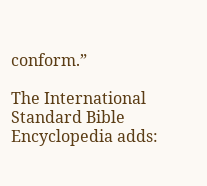conform.”

The International Standard Bible Encyclopedia adds: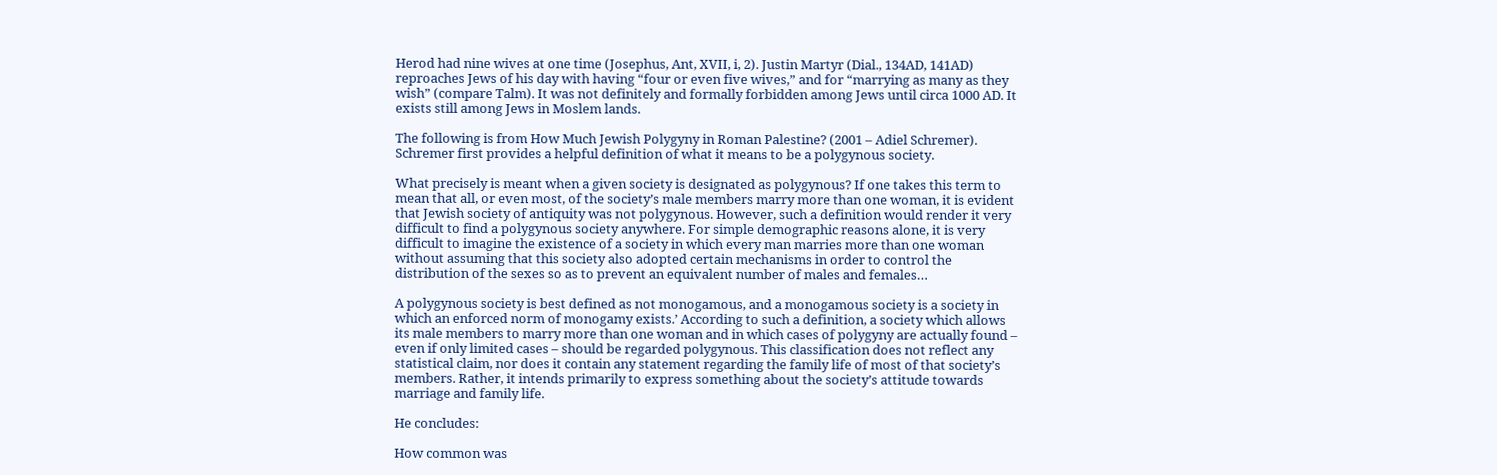Herod had nine wives at one time (Josephus, Ant, XVII, i, 2). Justin Martyr (Dial., 134AD, 141AD) reproaches Jews of his day with having “four or even five wives,” and for “marrying as many as they wish” (compare Talm). It was not definitely and formally forbidden among Jews until circa 1000 AD. It exists still among Jews in Moslem lands.

The following is from How Much Jewish Polygyny in Roman Palestine? (2001 – Adiel Schremer). Schremer first provides a helpful definition of what it means to be a polygynous society.

What precisely is meant when a given society is designated as polygynous? If one takes this term to mean that all, or even most, of the society’s male members marry more than one woman, it is evident that Jewish society of antiquity was not polygynous. However, such a definition would render it very difficult to find a polygynous society anywhere. For simple demographic reasons alone, it is very difficult to imagine the existence of a society in which every man marries more than one woman without assuming that this society also adopted certain mechanisms in order to control the distribution of the sexes so as to prevent an equivalent number of males and females…

A polygynous society is best defined as not monogamous, and a monogamous society is a society in which an enforced norm of monogamy exists.’ According to such a definition, a society which allows its male members to marry more than one woman and in which cases of polygyny are actually found – even if only limited cases – should be regarded polygynous. This classification does not reflect any statistical claim, nor does it contain any statement regarding the family life of most of that society’s members. Rather, it intends primarily to express something about the society’s attitude towards marriage and family life.

He concludes:

How common was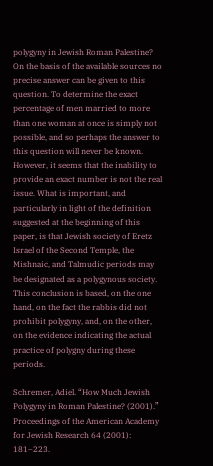polygyny in Jewish Roman Palestine? On the basis of the available sources no precise answer can be given to this question. To determine the exact percentage of men married to more than one woman at once is simply not possible, and so perhaps the answer to this question will never be known. However, it seems that the inability to provide an exact number is not the real issue. What is important, and particularly in light of the definition suggested at the beginning of this paper, is that Jewish society of Eretz Israel of the Second Temple, the Mishnaic, and Talmudic periods may be designated as a polygynous society. This conclusion is based, on the one hand, on the fact the rabbis did not prohibit polygyny, and, on the other, on the evidence indicating the actual practice of polygny during these periods.

Schremer, Adiel. “How Much Jewish Polygyny in Roman Palestine? (2001).” Proceedings of the American Academy for Jewish Research 64 (2001): 181–223.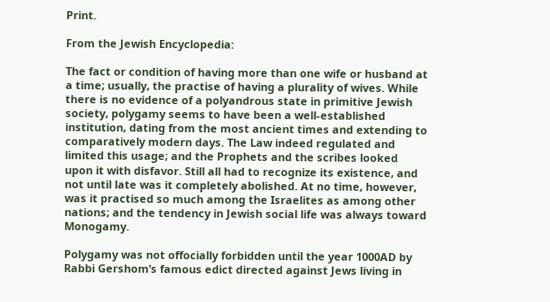Print.

From the Jewish Encyclopedia:

The fact or condition of having more than one wife or husband at a time; usually, the practise of having a plurality of wives. While there is no evidence of a polyandrous state in primitive Jewish society, polygamy seems to have been a well-established institution, dating from the most ancient times and extending to comparatively modern days. The Law indeed regulated and limited this usage; and the Prophets and the scribes looked upon it with disfavor. Still all had to recognize its existence, and not until late was it completely abolished. At no time, however, was it practised so much among the Israelites as among other nations; and the tendency in Jewish social life was always toward Monogamy.

Polygamy was not offocially forbidden until the year 1000AD by Rabbi Gershom’s famous edict directed against Jews living in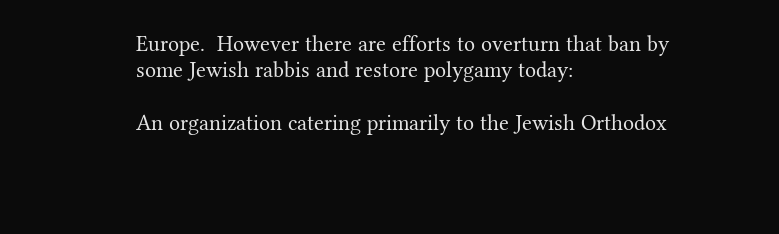Europe.  However there are efforts to overturn that ban by some Jewish rabbis and restore polygamy today:

An organization catering primarily to the Jewish Orthodox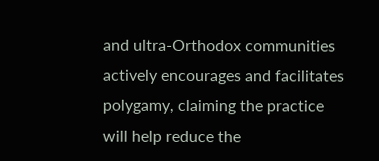and ultra-Orthodox communities actively encourages and facilitates polygamy, claiming the practice will help reduce the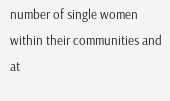number of single women within their communities and at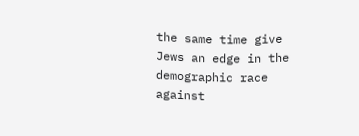the same time give Jews an edge in the demographic race against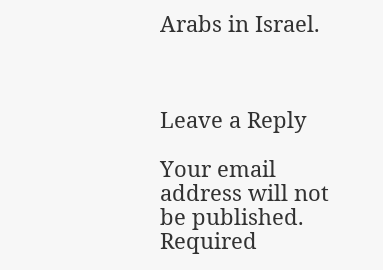Arabs in Israel.



Leave a Reply

Your email address will not be published. Required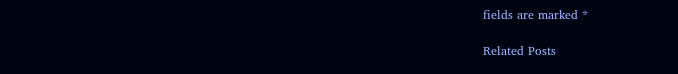fields are marked *

Related Posts